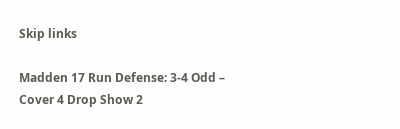Skip links

Madden 17 Run Defense: 3-4 Odd – Cover 4 Drop Show 2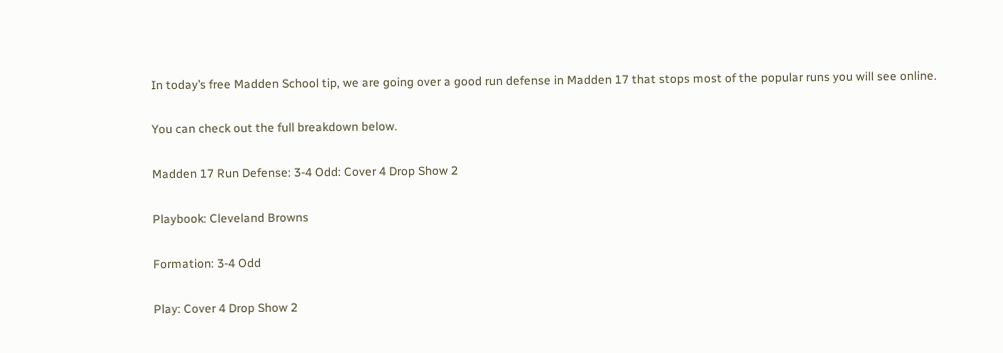In today’s free Madden School tip, we are going over a good run defense in Madden 17 that stops most of the popular runs you will see online.

You can check out the full breakdown below.

Madden 17 Run Defense: 3-4 Odd: Cover 4 Drop Show 2

Playbook: Cleveland Browns

Formation: 3-4 Odd

Play: Cover 4 Drop Show 2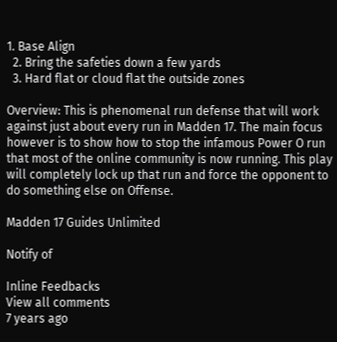1. Base Align
  2. Bring the safeties down a few yards
  3. Hard flat or cloud flat the outside zones

Overview: This is phenomenal run defense that will work against just about every run in Madden 17. The main focus however is to show how to stop the infamous Power O run that most of the online community is now running. This play will completely lock up that run and force the opponent to do something else on Offense.

Madden 17 Guides Unlimited

Notify of

Inline Feedbacks
View all comments
7 years ago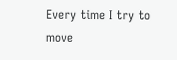Every time I try to move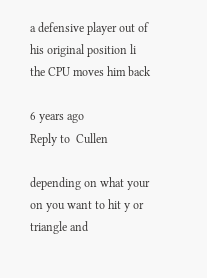a defensive player out of his original position li the CPU moves him back

6 years ago
Reply to  Cullen

depending on what your on you want to hit y or triangle and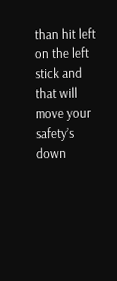than hit left on the left stick and that will move your safety’s down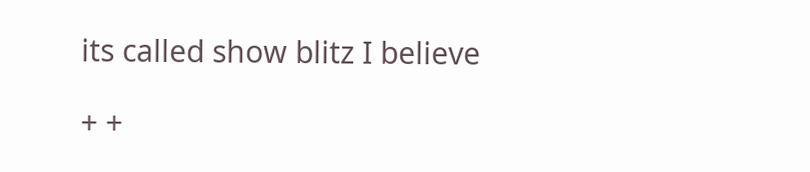its called show blitz I believe

+ +